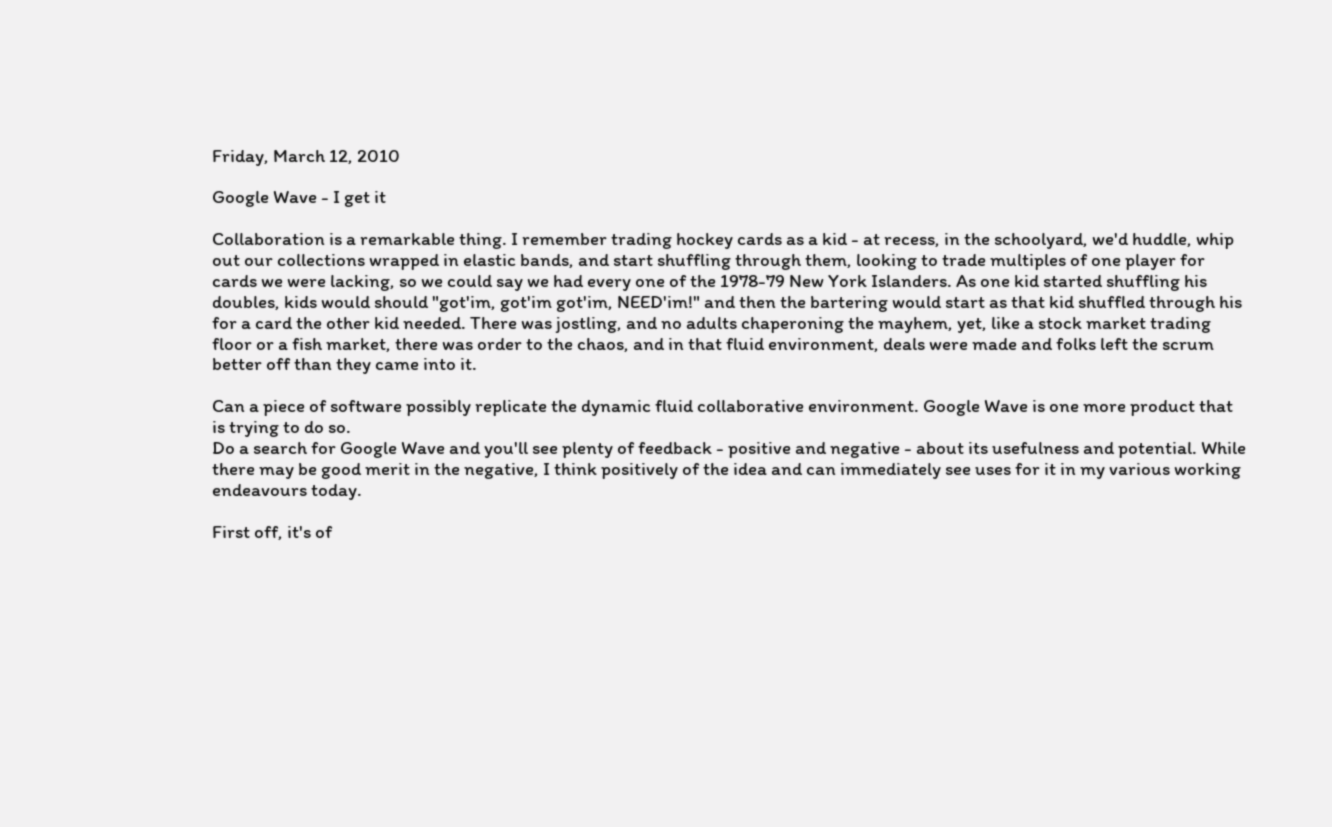Friday, March 12, 2010

Google Wave - I get it

Collaboration is a remarkable thing. I remember trading hockey cards as a kid - at recess, in the schoolyard, we'd huddle, whip out our collections wrapped in elastic bands, and start shuffling through them, looking to trade multiples of one player for cards we were lacking, so we could say we had every one of the 1978-79 New York Islanders. As one kid started shuffling his doubles, kids would should "got'im, got'im got'im, NEED'im!" and then the bartering would start as that kid shuffled through his for a card the other kid needed. There was jostling, and no adults chaperoning the mayhem, yet, like a stock market trading floor or a fish market, there was order to the chaos, and in that fluid environment, deals were made and folks left the scrum better off than they came into it.

Can a piece of software possibly replicate the dynamic fluid collaborative environment. Google Wave is one more product that is trying to do so.
Do a search for Google Wave and you'll see plenty of feedback - positive and negative - about its usefulness and potential. While there may be good merit in the negative, I think positively of the idea and can immediately see uses for it in my various working endeavours today.

First off, it's of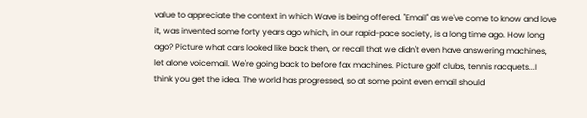value to appreciate the context in which Wave is being offered. "Email" as we've come to know and love it, was invented some forty years ago which, in our rapid-pace society, is a long time ago. How long ago? Picture what cars looked like back then, or recall that we didn't even have answering machines, let alone voicemail. We're going back to before fax machines. Picture golf clubs, tennis racquets...I think you get the idea. The world has progressed, so at some point even email should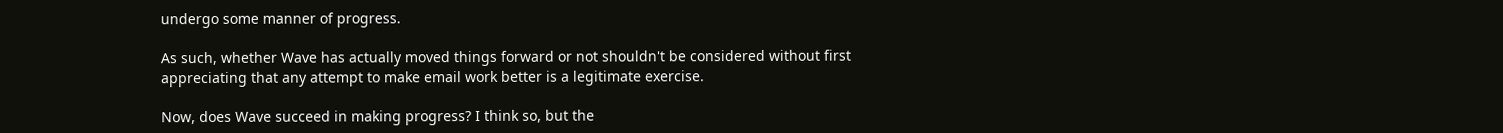undergo some manner of progress.

As such, whether Wave has actually moved things forward or not shouldn't be considered without first appreciating that any attempt to make email work better is a legitimate exercise.

Now, does Wave succeed in making progress? I think so, but the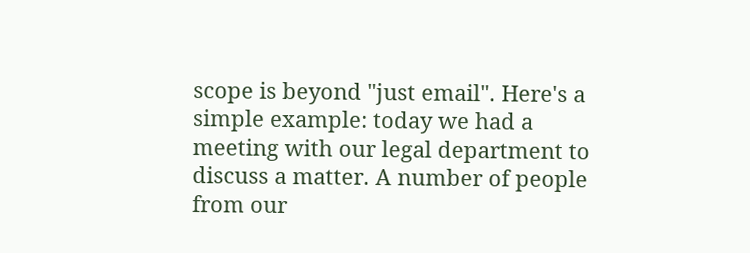scope is beyond "just email". Here's a simple example: today we had a meeting with our legal department to discuss a matter. A number of people from our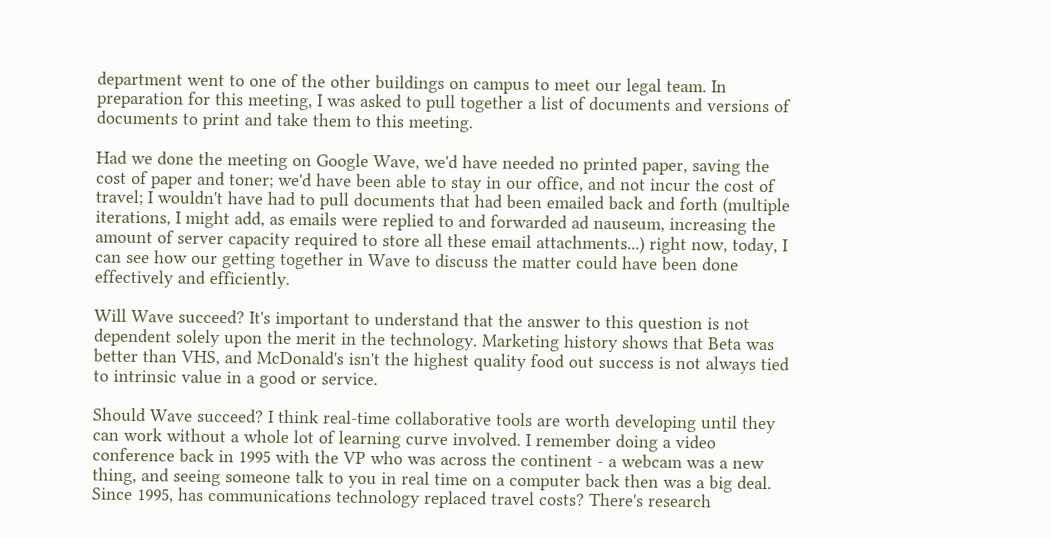department went to one of the other buildings on campus to meet our legal team. In preparation for this meeting, I was asked to pull together a list of documents and versions of documents to print and take them to this meeting.

Had we done the meeting on Google Wave, we'd have needed no printed paper, saving the cost of paper and toner; we'd have been able to stay in our office, and not incur the cost of travel; I wouldn't have had to pull documents that had been emailed back and forth (multiple iterations, I might add, as emails were replied to and forwarded ad nauseum, increasing the amount of server capacity required to store all these email attachments...) right now, today, I can see how our getting together in Wave to discuss the matter could have been done effectively and efficiently.

Will Wave succeed? It's important to understand that the answer to this question is not dependent solely upon the merit in the technology. Marketing history shows that Beta was better than VHS, and McDonald's isn't the highest quality food out success is not always tied to intrinsic value in a good or service.

Should Wave succeed? I think real-time collaborative tools are worth developing until they can work without a whole lot of learning curve involved. I remember doing a video conference back in 1995 with the VP who was across the continent - a webcam was a new thing, and seeing someone talk to you in real time on a computer back then was a big deal. Since 1995, has communications technology replaced travel costs? There's research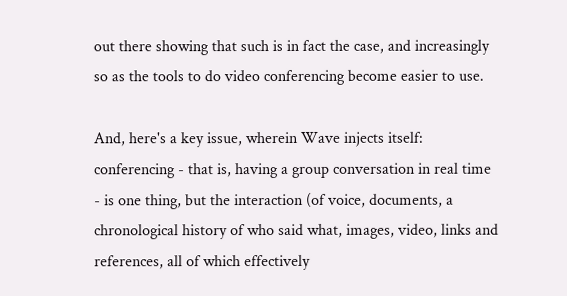out there showing that such is in fact the case, and increasingly so as the tools to do video conferencing become easier to use.

And, here's a key issue, wherein Wave injects itself: conferencing - that is, having a group conversation in real time - is one thing, but the interaction (of voice, documents, a chronological history of who said what, images, video, links and references, all of which effectively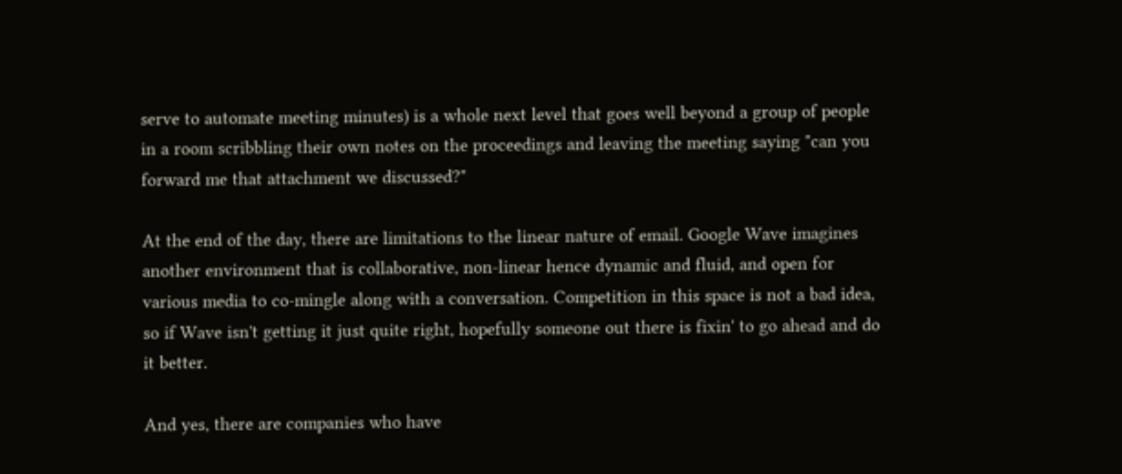serve to automate meeting minutes) is a whole next level that goes well beyond a group of people in a room scribbling their own notes on the proceedings and leaving the meeting saying "can you forward me that attachment we discussed?"

At the end of the day, there are limitations to the linear nature of email. Google Wave imagines another environment that is collaborative, non-linear hence dynamic and fluid, and open for various media to co-mingle along with a conversation. Competition in this space is not a bad idea, so if Wave isn't getting it just quite right, hopefully someone out there is fixin' to go ahead and do it better.

And yes, there are companies who have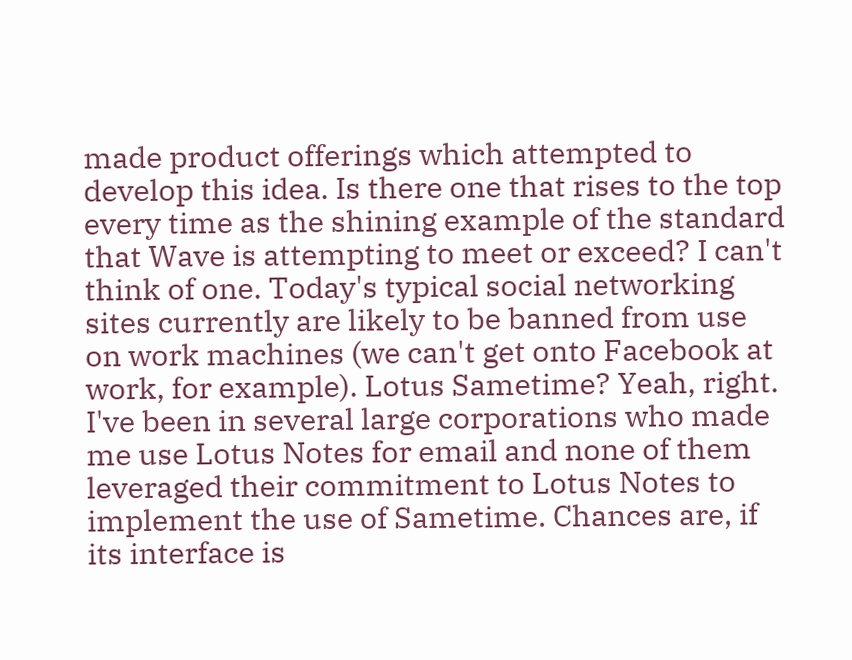made product offerings which attempted to develop this idea. Is there one that rises to the top every time as the shining example of the standard that Wave is attempting to meet or exceed? I can't think of one. Today's typical social networking sites currently are likely to be banned from use on work machines (we can't get onto Facebook at work, for example). Lotus Sametime? Yeah, right. I've been in several large corporations who made me use Lotus Notes for email and none of them leveraged their commitment to Lotus Notes to implement the use of Sametime. Chances are, if its interface is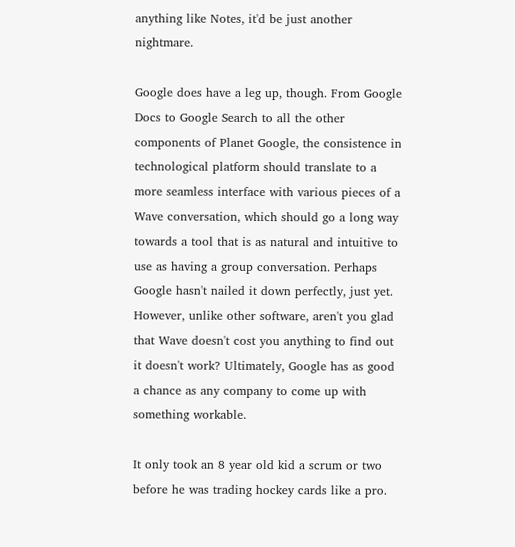anything like Notes, it'd be just another nightmare.

Google does have a leg up, though. From Google Docs to Google Search to all the other components of Planet Google, the consistence in technological platform should translate to a more seamless interface with various pieces of a Wave conversation, which should go a long way towards a tool that is as natural and intuitive to use as having a group conversation. Perhaps Google hasn't nailed it down perfectly, just yet. However, unlike other software, aren't you glad that Wave doesn't cost you anything to find out it doesn't work? Ultimately, Google has as good a chance as any company to come up with something workable.

It only took an 8 year old kid a scrum or two before he was trading hockey cards like a pro.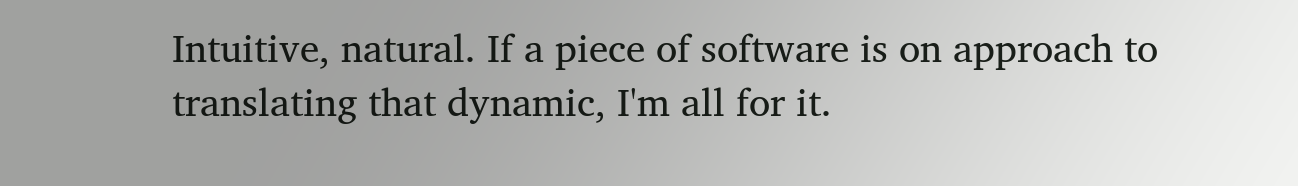Intuitive, natural. If a piece of software is on approach to translating that dynamic, I'm all for it.